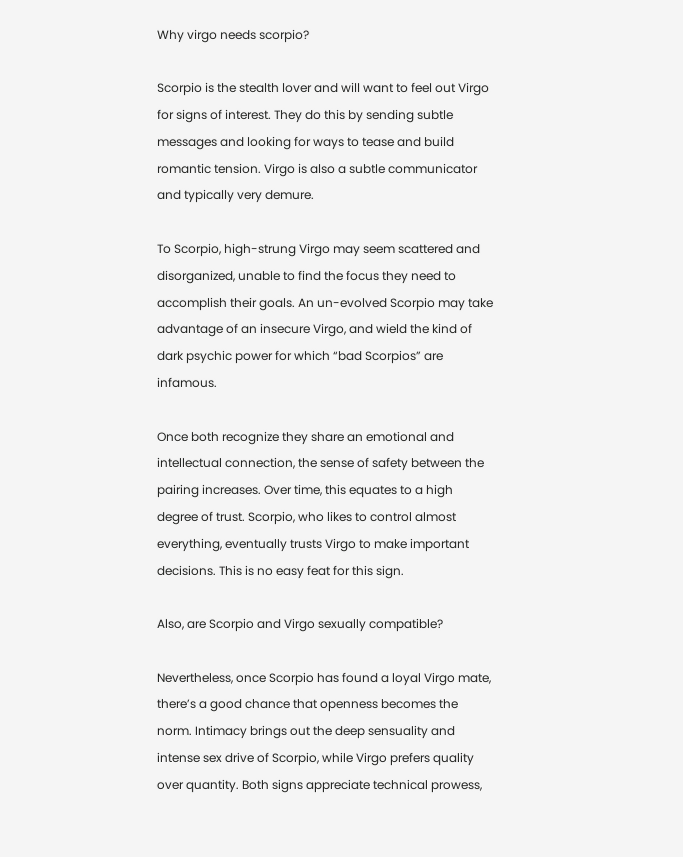Why virgo needs scorpio?

Scorpio is the stealth lover and will want to feel out Virgo for signs of interest. They do this by sending subtle messages and looking for ways to tease and build romantic tension. Virgo is also a subtle communicator and typically very demure.

To Scorpio, high-strung Virgo may seem scattered and disorganized, unable to find the focus they need to accomplish their goals. An un-evolved Scorpio may take advantage of an insecure Virgo, and wield the kind of dark psychic power for which “bad Scorpios” are infamous.

Once both recognize they share an emotional and intellectual connection, the sense of safety between the pairing increases. Over time, this equates to a high degree of trust. Scorpio, who likes to control almost everything, eventually trusts Virgo to make important decisions. This is no easy feat for this sign.

Also, are Scorpio and Virgo sexually compatible?

Nevertheless, once Scorpio has found a loyal Virgo mate, there’s a good chance that openness becomes the norm. Intimacy brings out the deep sensuality and intense sex drive of Scorpio, while Virgo prefers quality over quantity. Both signs appreciate technical prowess,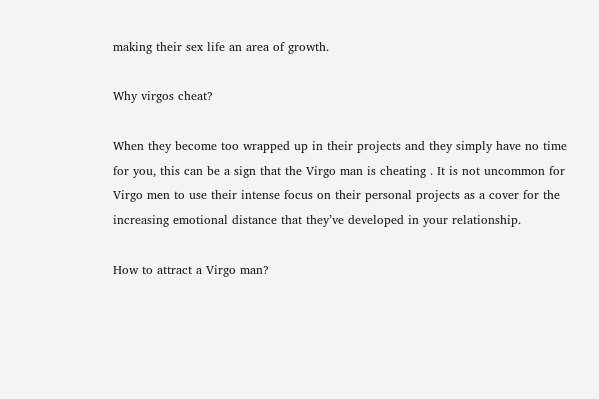making their sex life an area of growth.

Why virgos cheat?

When they become too wrapped up in their projects and they simply have no time for you, this can be a sign that the Virgo man is cheating . It is not uncommon for Virgo men to use their intense focus on their personal projects as a cover for the increasing emotional distance that they’ve developed in your relationship.

How to attract a Virgo man?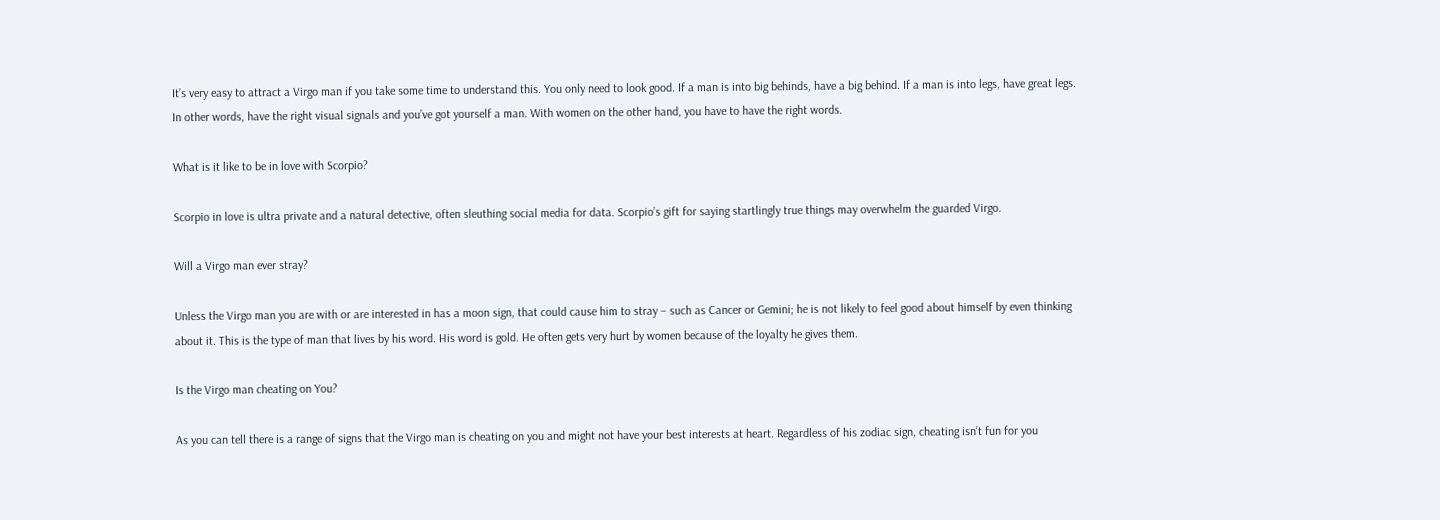It’s very easy to attract a Virgo man if you take some time to understand this. You only need to look good. If a man is into big behinds, have a big behind. If a man is into legs, have great legs. In other words, have the right visual signals and you’ve got yourself a man. With women on the other hand, you have to have the right words.

What is it like to be in love with Scorpio?

Scorpio in love is ultra private and a natural detective, often sleuthing social media for data. Scorpio’s gift for saying startlingly true things may overwhelm the guarded Virgo.

Will a Virgo man ever stray?

Unless the Virgo man you are with or are interested in has a moon sign, that could cause him to stray – such as Cancer or Gemini; he is not likely to feel good about himself by even thinking about it. This is the type of man that lives by his word. His word is gold. He often gets very hurt by women because of the loyalty he gives them.

Is the Virgo man cheating on You?

As you can tell there is a range of signs that the Virgo man is cheating on you and might not have your best interests at heart. Regardless of his zodiac sign, cheating isn’t fun for you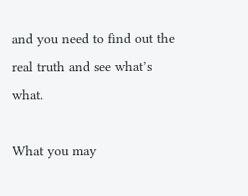and you need to find out the real truth and see what’s what.

What you may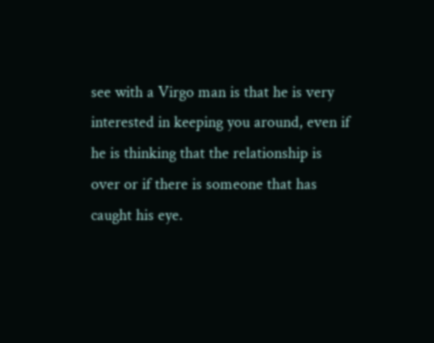see with a Virgo man is that he is very interested in keeping you around, even if he is thinking that the relationship is over or if there is someone that has caught his eye.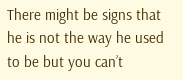There might be signs that he is not the way he used to be but you can’t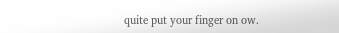quite put your finger on ow.